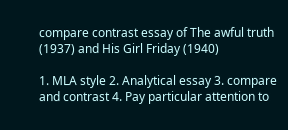compare contrast essay of The awful truth (1937) and His Girl Friday (1940)

1. MLA style 2. Analytical essay 3. compare and contrast 4. Pay particular attention to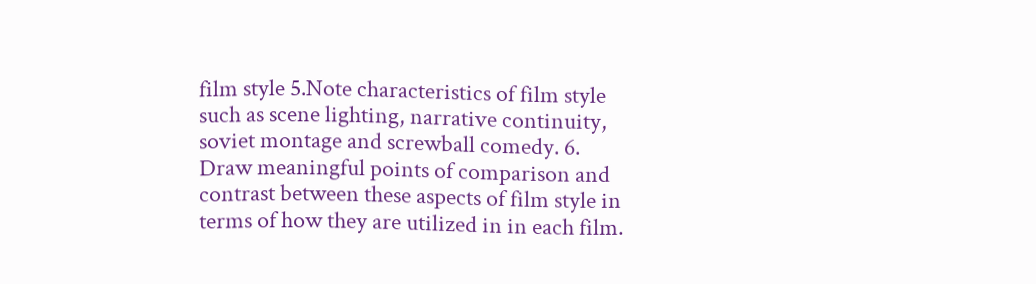film style 5.Note characteristics of film style such as scene lighting, narrative continuity, soviet montage and screwball comedy. 6. Draw meaningful points of comparison and contrast between these aspects of film style in terms of how they are utilized in in each film.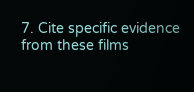7. Cite specific evidence from these films